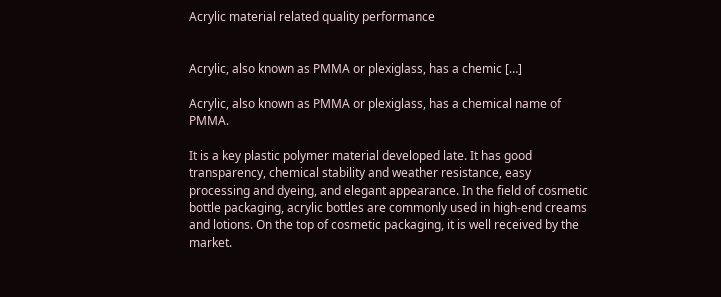Acrylic material related quality performance


Acrylic, also known as PMMA or plexiglass, has a chemic […]

Acrylic, also known as PMMA or plexiglass, has a chemical name of PMMA.

It is a key plastic polymer material developed late. It has good transparency, chemical stability and weather resistance, easy processing and dyeing, and elegant appearance. In the field of cosmetic bottle packaging, acrylic bottles are commonly used in high-end creams and lotions. On the top of cosmetic packaging, it is well received by the market.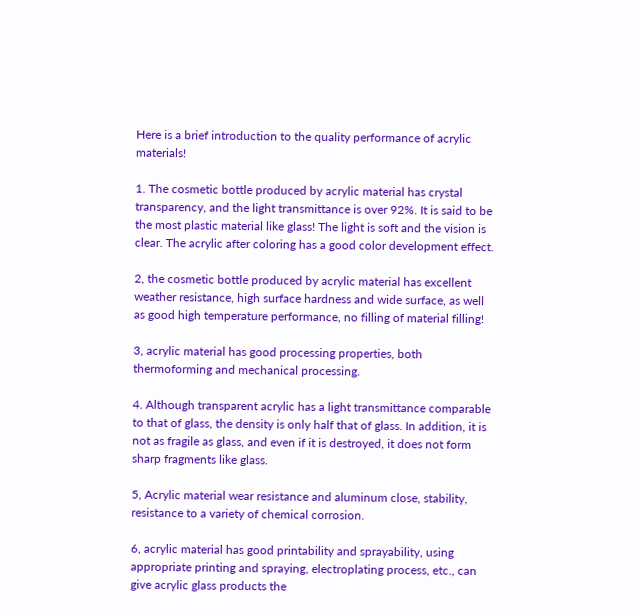Here is a brief introduction to the quality performance of acrylic materials!

1. The cosmetic bottle produced by acrylic material has crystal transparency, and the light transmittance is over 92%. It is said to be the most plastic material like glass! The light is soft and the vision is clear. The acrylic after coloring has a good color development effect.

2, the cosmetic bottle produced by acrylic material has excellent weather resistance, high surface hardness and wide surface, as well as good high temperature performance, no filling of material filling!

3, acrylic material has good processing properties, both thermoforming and mechanical processing.

4. Although transparent acrylic has a light transmittance comparable to that of glass, the density is only half that of glass. In addition, it is not as fragile as glass, and even if it is destroyed, it does not form sharp fragments like glass.

5, Acrylic material wear resistance and aluminum close, stability, resistance to a variety of chemical corrosion.

6, acrylic material has good printability and sprayability, using appropriate printing and spraying, electroplating process, etc., can give acrylic glass products the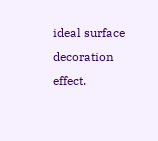ideal surface decoration effect.